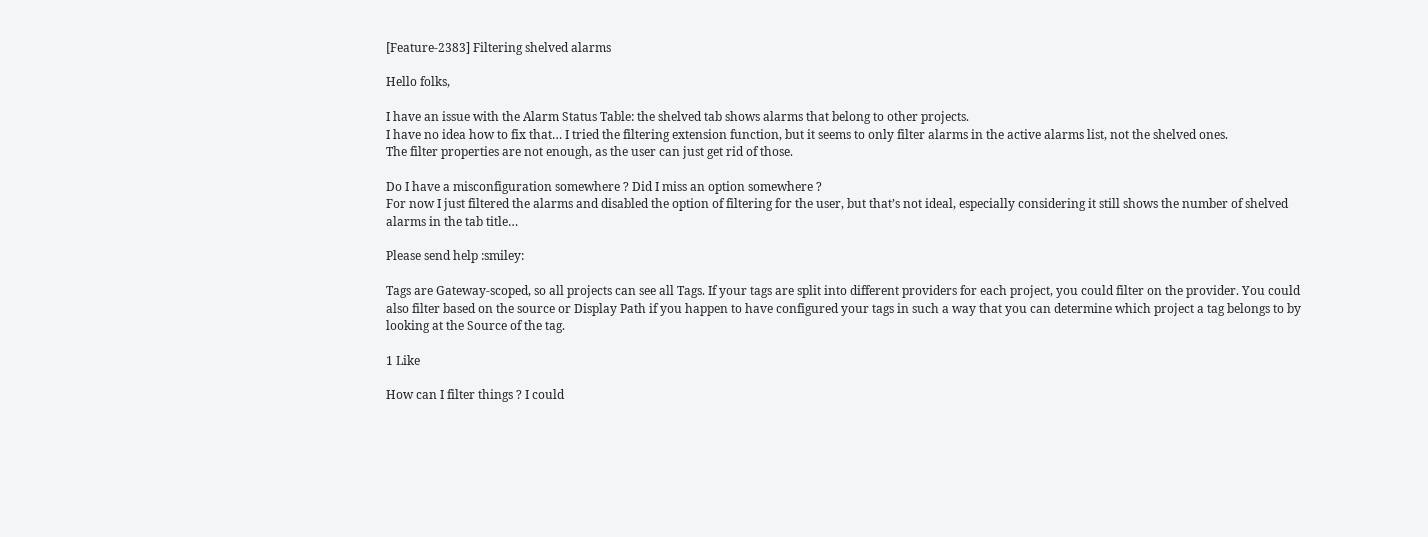[Feature-2383] Filtering shelved alarms

Hello folks,

I have an issue with the Alarm Status Table: the shelved tab shows alarms that belong to other projects.
I have no idea how to fix that… I tried the filtering extension function, but it seems to only filter alarms in the active alarms list, not the shelved ones.
The filter properties are not enough, as the user can just get rid of those.

Do I have a misconfiguration somewhere ? Did I miss an option somewhere ?
For now I just filtered the alarms and disabled the option of filtering for the user, but that’s not ideal, especially considering it still shows the number of shelved alarms in the tab title…

Please send help :smiley:

Tags are Gateway-scoped, so all projects can see all Tags. If your tags are split into different providers for each project, you could filter on the provider. You could also filter based on the source or Display Path if you happen to have configured your tags in such a way that you can determine which project a tag belongs to by looking at the Source of the tag.

1 Like

How can I filter things ? I could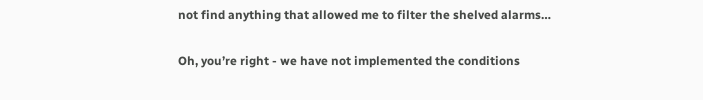not find anything that allowed me to filter the shelved alarms…

Oh, you’re right - we have not implemented the conditions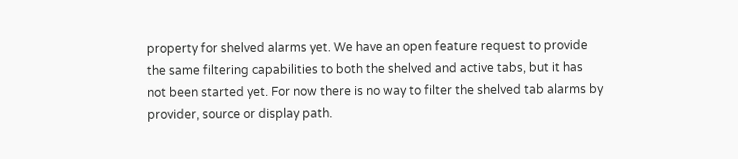property for shelved alarms yet. We have an open feature request to provide the same filtering capabilities to both the shelved and active tabs, but it has not been started yet. For now there is no way to filter the shelved tab alarms by provider, source or display path.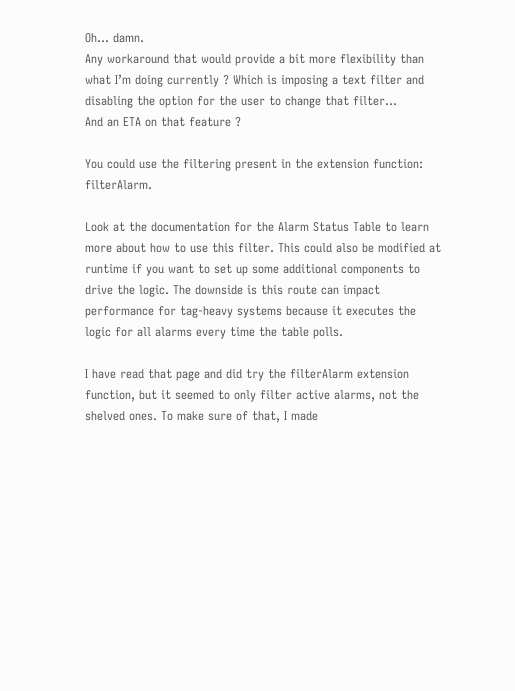Oh… damn.
Any workaround that would provide a bit more flexibility than what I’m doing currently ? Which is imposing a text filter and disabling the option for the user to change that filter…
And an ETA on that feature ?

You could use the filtering present in the extension function: filterAlarm.

Look at the documentation for the Alarm Status Table to learn more about how to use this filter. This could also be modified at runtime if you want to set up some additional components to drive the logic. The downside is this route can impact performance for tag-heavy systems because it executes the logic for all alarms every time the table polls.

I have read that page and did try the filterAlarm extension function, but it seemed to only filter active alarms, not the shelved ones. To make sure of that, I made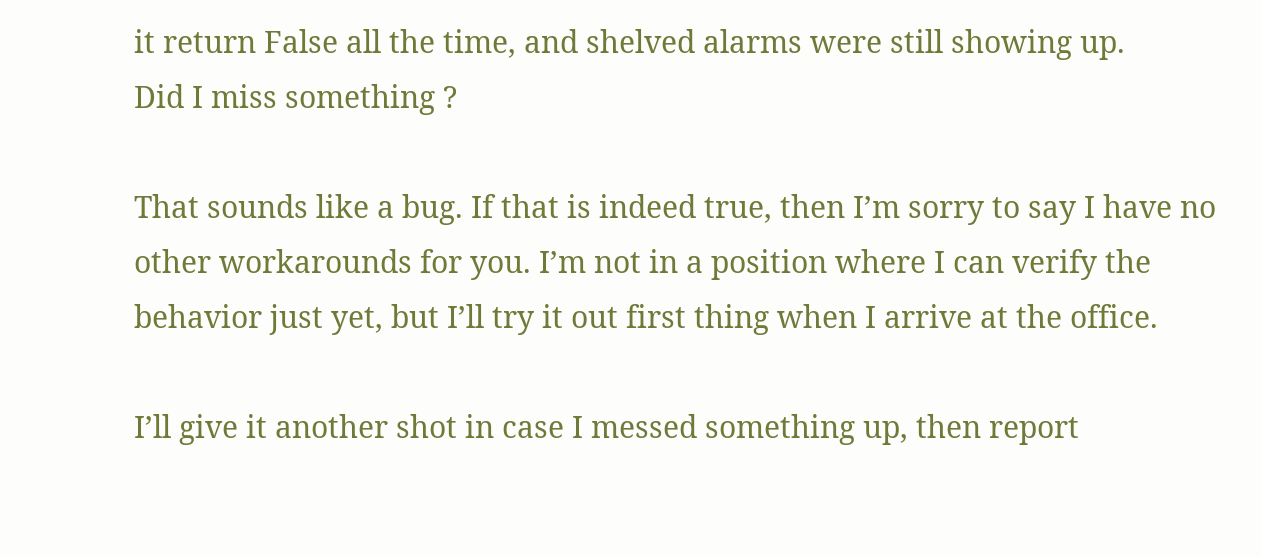it return False all the time, and shelved alarms were still showing up.
Did I miss something ?

That sounds like a bug. If that is indeed true, then I’m sorry to say I have no other workarounds for you. I’m not in a position where I can verify the behavior just yet, but I’ll try it out first thing when I arrive at the office.

I’ll give it another shot in case I messed something up, then report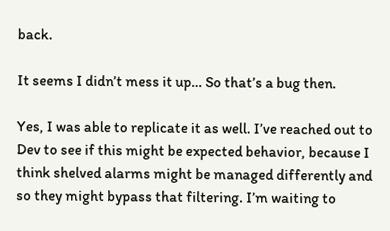back.

It seems I didn’t mess it up… So that’s a bug then.

Yes, I was able to replicate it as well. I’ve reached out to Dev to see if this might be expected behavior, because I think shelved alarms might be managed differently and so they might bypass that filtering. I’m waiting to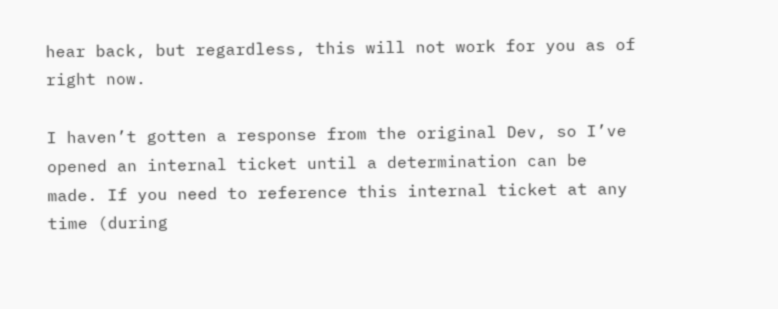hear back, but regardless, this will not work for you as of right now.

I haven’t gotten a response from the original Dev, so I’ve opened an internal ticket until a determination can be made. If you need to reference this internal ticket at any time (during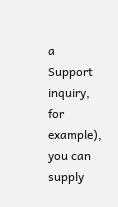a Support inquiry, for example), you can supply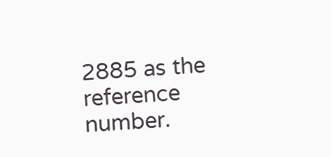2885 as the reference number.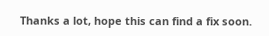Thanks a lot, hope this can find a fix soon.